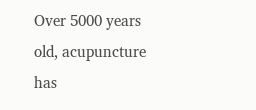Over 5000 years old, acupuncture has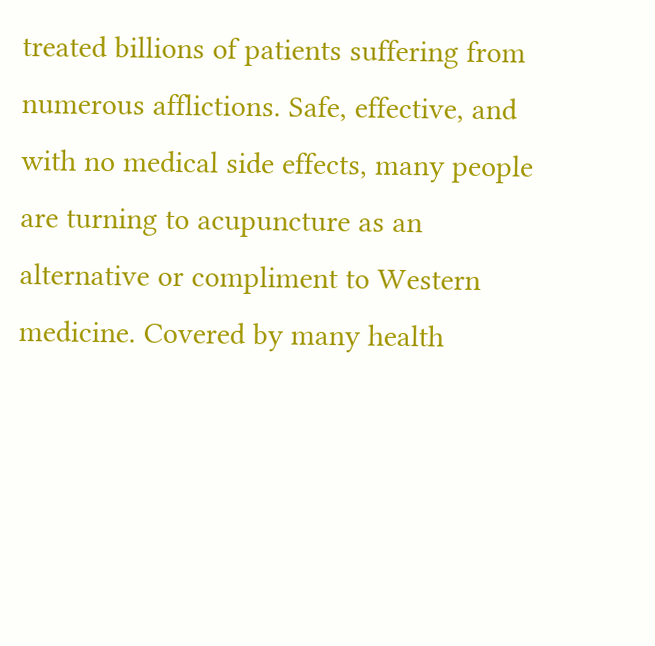treated billions of patients suffering from numerous afflictions. Safe, effective, and with no medical side effects, many people are turning to acupuncture as an alternative or compliment to Western medicine. Covered by many health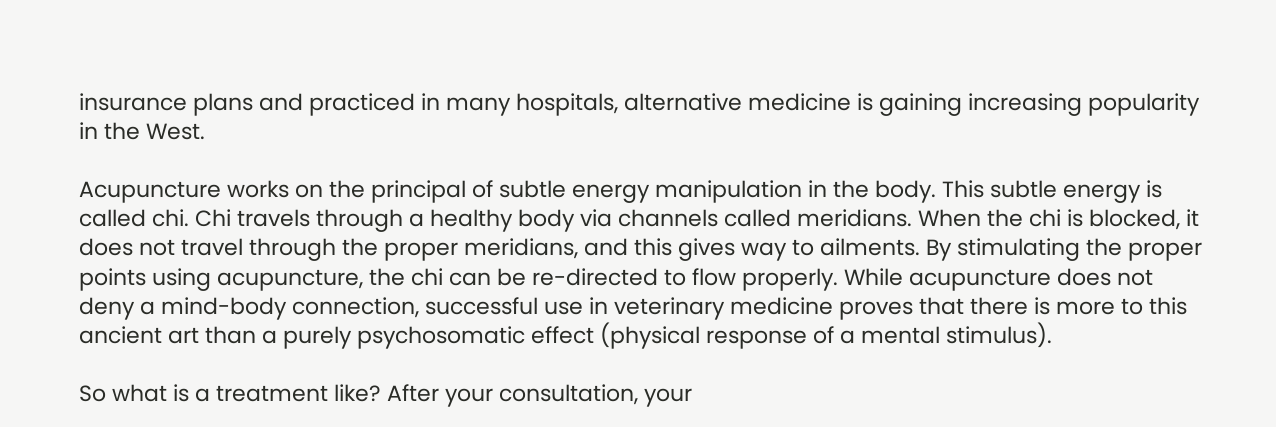insurance plans and practiced in many hospitals, alternative medicine is gaining increasing popularity in the West.

Acupuncture works on the principal of subtle energy manipulation in the body. This subtle energy is called chi. Chi travels through a healthy body via channels called meridians. When the chi is blocked, it does not travel through the proper meridians, and this gives way to ailments. By stimulating the proper points using acupuncture, the chi can be re-directed to flow properly. While acupuncture does not deny a mind-body connection, successful use in veterinary medicine proves that there is more to this ancient art than a purely psychosomatic effect (physical response of a mental stimulus).

So what is a treatment like? After your consultation, your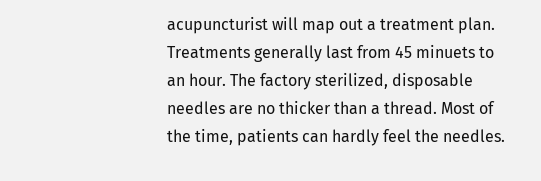acupuncturist will map out a treatment plan. Treatments generally last from 45 minuets to an hour. The factory sterilized, disposable needles are no thicker than a thread. Most of the time, patients can hardly feel the needles.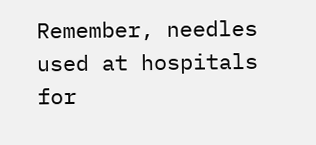Remember, needles used at hospitals for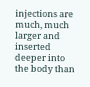injections are much, much larger and inserted deeper into the body than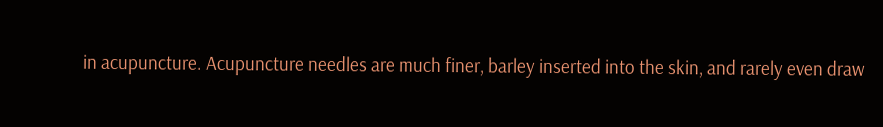in acupuncture. Acupuncture needles are much finer, barley inserted into the skin, and rarely even draw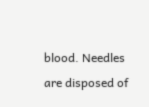blood. Needles are disposed of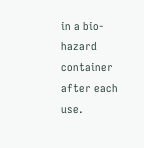in a bio-hazard container after each use.